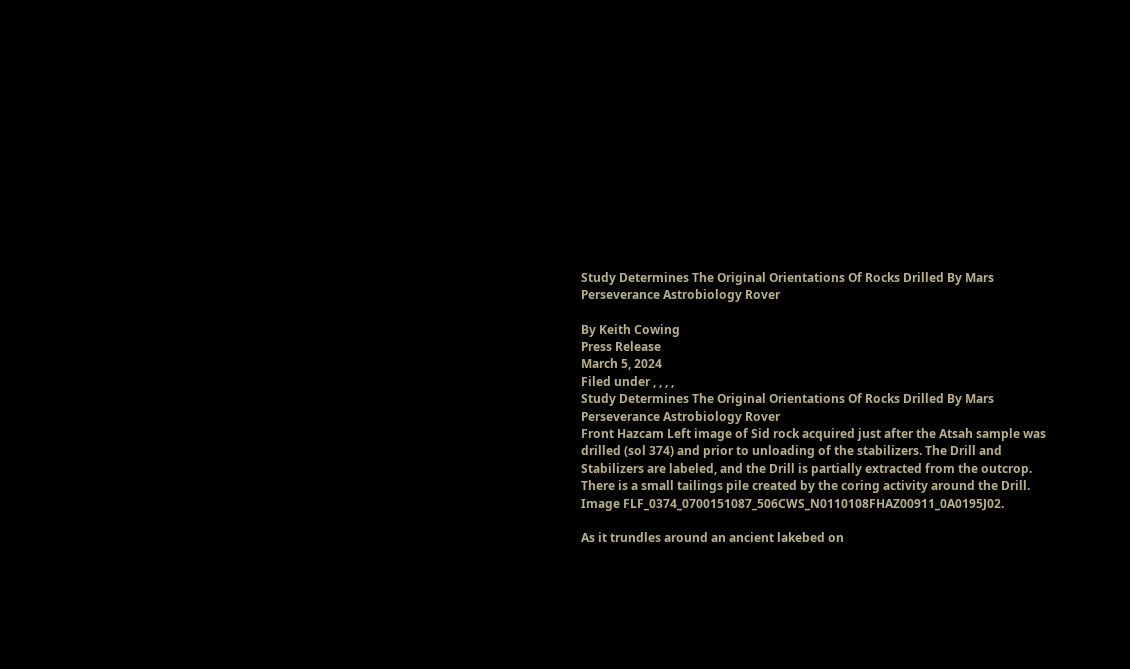Study Determines The Original Orientations Of Rocks Drilled By Mars Perseverance Astrobiology Rover

By Keith Cowing
Press Release
March 5, 2024
Filed under , , , ,
Study Determines The Original Orientations Of Rocks Drilled By Mars Perseverance Astrobiology Rover
Front Hazcam Left image of Sid rock acquired just after the Atsah sample was drilled (sol 374) and prior to unloading of the stabilizers. The Drill and Stabilizers are labeled, and the Drill is partially extracted from the outcrop. There is a small tailings pile created by the coring activity around the Drill. Image FLF_0374_0700151087_506CWS_N0110108FHAZ00911_0A0195J02.

As it trundles around an ancient lakebed on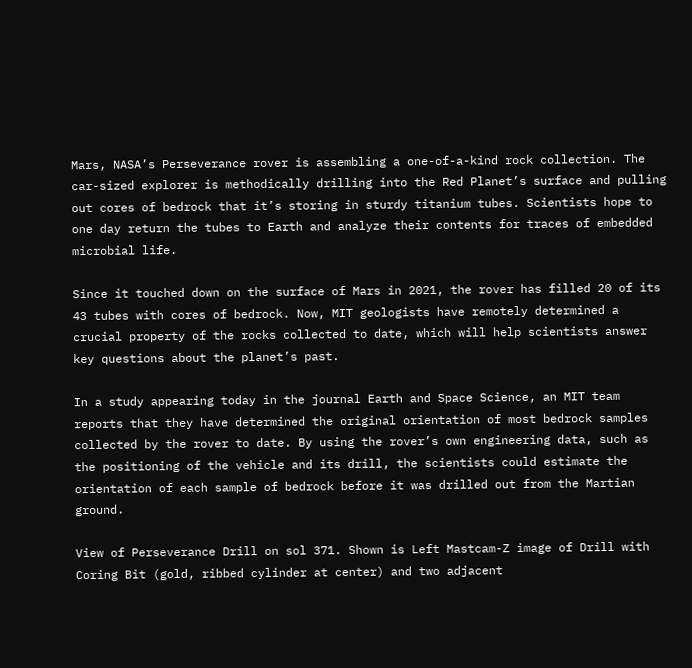Mars, NASA’s Perseverance rover is assembling a one-of-a-kind rock collection. The car-sized explorer is methodically drilling into the Red Planet’s surface and pulling out cores of bedrock that it’s storing in sturdy titanium tubes. Scientists hope to one day return the tubes to Earth and analyze their contents for traces of embedded microbial life.

Since it touched down on the surface of Mars in 2021, the rover has filled 20 of its 43 tubes with cores of bedrock. Now, MIT geologists have remotely determined a crucial property of the rocks collected to date, which will help scientists answer key questions about the planet’s past.

In a study appearing today in the journal Earth and Space Science, an MIT team reports that they have determined the original orientation of most bedrock samples collected by the rover to date. By using the rover’s own engineering data, such as the positioning of the vehicle and its drill, the scientists could estimate the orientation of each sample of bedrock before it was drilled out from the Martian ground.

View of Perseverance Drill on sol 371. Shown is Left Mastcam-Z image of Drill with Coring Bit (gold, ribbed cylinder at center) and two adjacent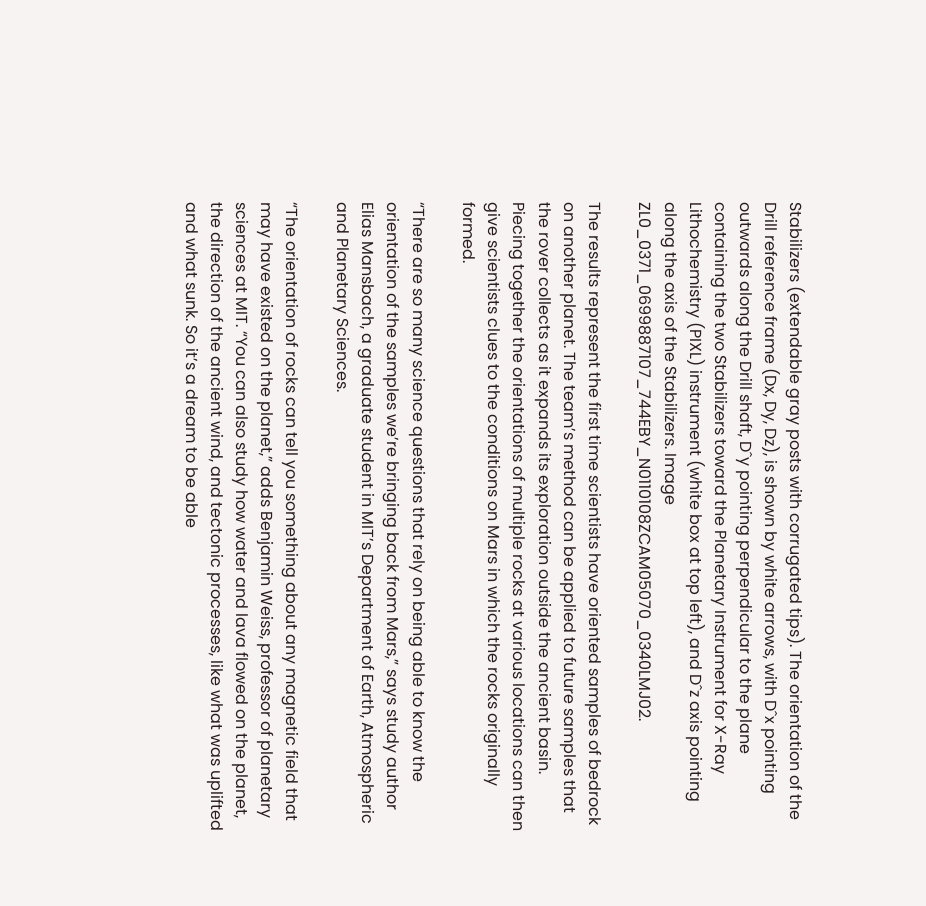Stabilizers (extendable gray posts with corrugated tips). The orientation of the Drill reference frame (Dx, Dy, Dz), is shown by white arrows, with Dˆx pointing outwards along the Drill shaft, Dˆy pointing perpendicular to the plane containing the two Stabilizers toward the Planetary Instrument for X-Ray Lithochemistry (PIXL) instrument (white box at top left), and Dˆz axis pointing along the axis of the Stabilizers. Image ZL0_0371_0699887107_744EBY_N0110108ZCAM05070_0340LMJ02.

The results represent the first time scientists have oriented samples of bedrock on another planet. The team’s method can be applied to future samples that the rover collects as it expands its exploration outside the ancient basin. Piecing together the orientations of multiple rocks at various locations can then give scientists clues to the conditions on Mars in which the rocks originally formed.

“There are so many science questions that rely on being able to know the orientation of the samples we’re bringing back from Mars,” says study author Elias Mansbach, a graduate student in MIT’s Department of Earth, Atmospheric and Planetary Sciences.

“The orientation of rocks can tell you something about any magnetic field that may have existed on the planet,” adds Benjamin Weiss, professor of planetary sciences at MIT. “You can also study how water and lava flowed on the planet, the direction of the ancient wind, and tectonic processes, like what was uplifted and what sunk. So it’s a dream to be able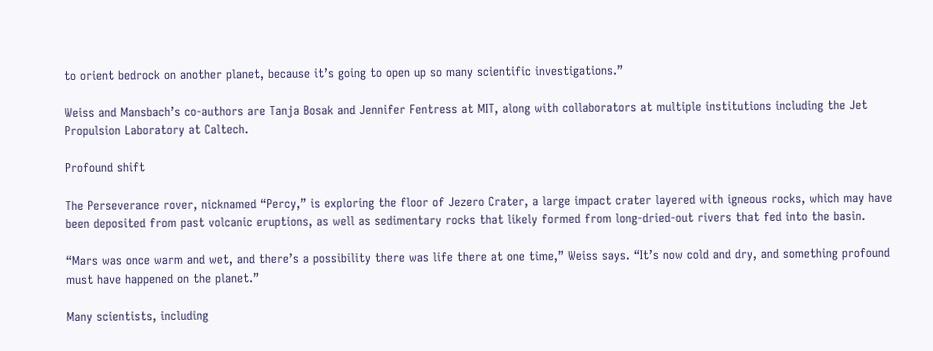to orient bedrock on another planet, because it’s going to open up so many scientific investigations.”

Weiss and Mansbach’s co-authors are Tanja Bosak and Jennifer Fentress at MIT, along with collaborators at multiple institutions including the Jet Propulsion Laboratory at Caltech.

Profound shift

The Perseverance rover, nicknamed “Percy,” is exploring the floor of Jezero Crater, a large impact crater layered with igneous rocks, which may have been deposited from past volcanic eruptions, as well as sedimentary rocks that likely formed from long-dried-out rivers that fed into the basin.

“Mars was once warm and wet, and there’s a possibility there was life there at one time,” Weiss says. “It’s now cold and dry, and something profound must have happened on the planet.”

Many scientists, including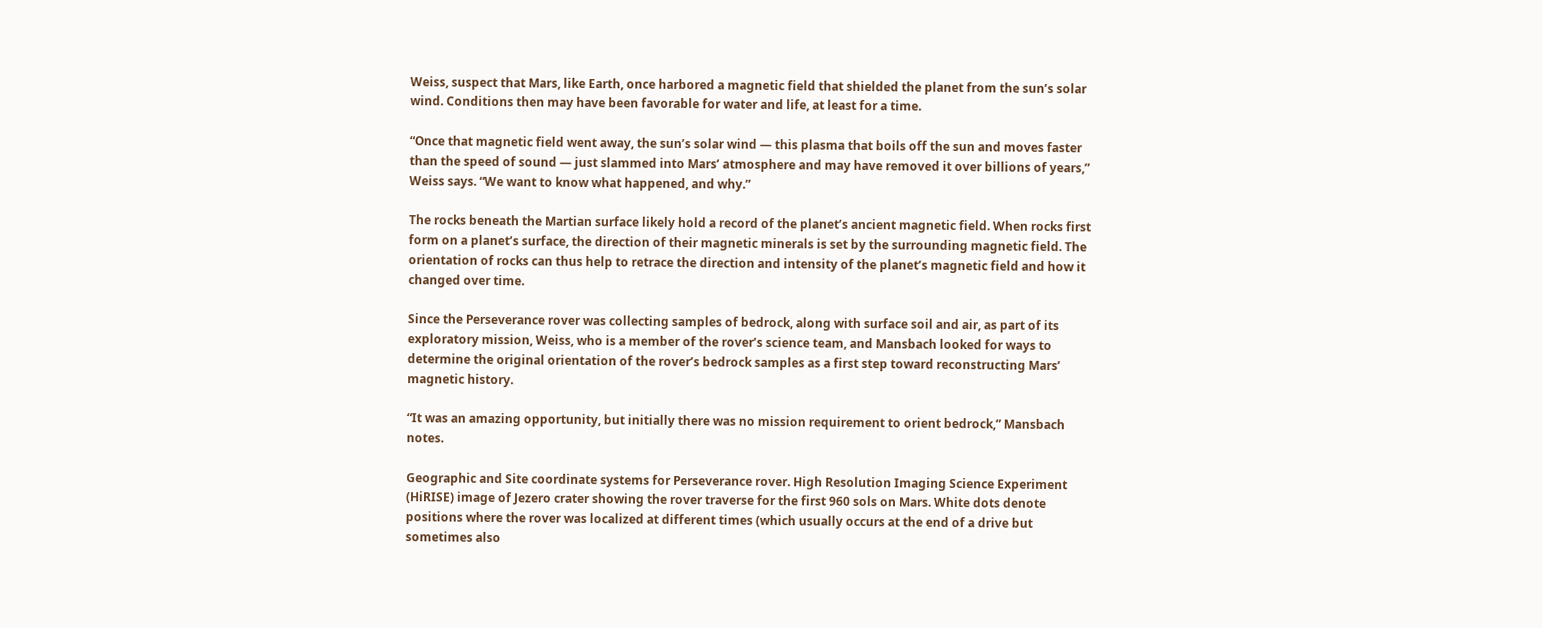Weiss, suspect that Mars, like Earth, once harbored a magnetic field that shielded the planet from the sun’s solar wind. Conditions then may have been favorable for water and life, at least for a time.

“Once that magnetic field went away, the sun’s solar wind — this plasma that boils off the sun and moves faster than the speed of sound — just slammed into Mars’ atmosphere and may have removed it over billions of years,” Weiss says. “We want to know what happened, and why.”

The rocks beneath the Martian surface likely hold a record of the planet’s ancient magnetic field. When rocks first form on a planet’s surface, the direction of their magnetic minerals is set by the surrounding magnetic field. The orientation of rocks can thus help to retrace the direction and intensity of the planet’s magnetic field and how it changed over time.

Since the Perseverance rover was collecting samples of bedrock, along with surface soil and air, as part of its exploratory mission, Weiss, who is a member of the rover’s science team, and Mansbach looked for ways to determine the original orientation of the rover’s bedrock samples as a first step toward reconstructing Mars’ magnetic history.

“It was an amazing opportunity, but initially there was no mission requirement to orient bedrock,” Mansbach notes.

Geographic and Site coordinate systems for Perseverance rover. High Resolution Imaging Science Experiment (HiRISE) image of Jezero crater showing the rover traverse for the first 960 sols on Mars. White dots denote positions where the rover was localized at different times (which usually occurs at the end of a drive but sometimes also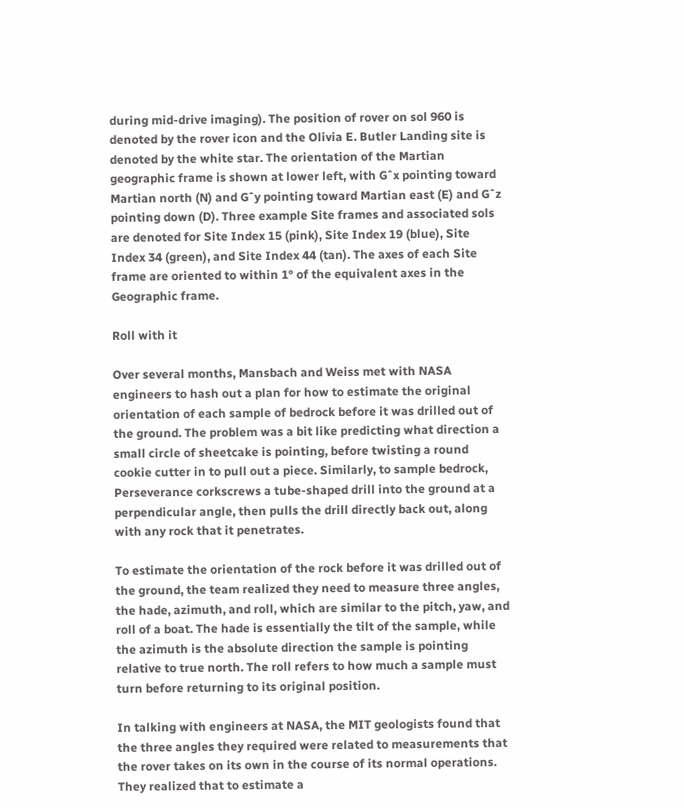during mid-drive imaging). The position of rover on sol 960 is denoted by the rover icon and the Olivia E. Butler Landing site is denoted by the white star. The orientation of the Martian geographic frame is shown at lower left, with Gˆx pointing toward Martian north (N) and Gˆy pointing toward Martian east (E) and Gˆz pointing down (D). Three example Site frames and associated sols are denoted for Site Index 15 (pink), Site Index 19 (blue), Site Index 34 (green), and Site Index 44 (tan). The axes of each Site frame are oriented to within 1° of the equivalent axes in the Geographic frame.

Roll with it

Over several months, Mansbach and Weiss met with NASA engineers to hash out a plan for how to estimate the original orientation of each sample of bedrock before it was drilled out of the ground. The problem was a bit like predicting what direction a small circle of sheetcake is pointing, before twisting a round cookie cutter in to pull out a piece. Similarly, to sample bedrock, Perseverance corkscrews a tube-shaped drill into the ground at a perpendicular angle, then pulls the drill directly back out, along with any rock that it penetrates.

To estimate the orientation of the rock before it was drilled out of the ground, the team realized they need to measure three angles, the hade, azimuth, and roll, which are similar to the pitch, yaw, and roll of a boat. The hade is essentially the tilt of the sample, while the azimuth is the absolute direction the sample is pointing relative to true north. The roll refers to how much a sample must turn before returning to its original position.

In talking with engineers at NASA, the MIT geologists found that the three angles they required were related to measurements that the rover takes on its own in the course of its normal operations. They realized that to estimate a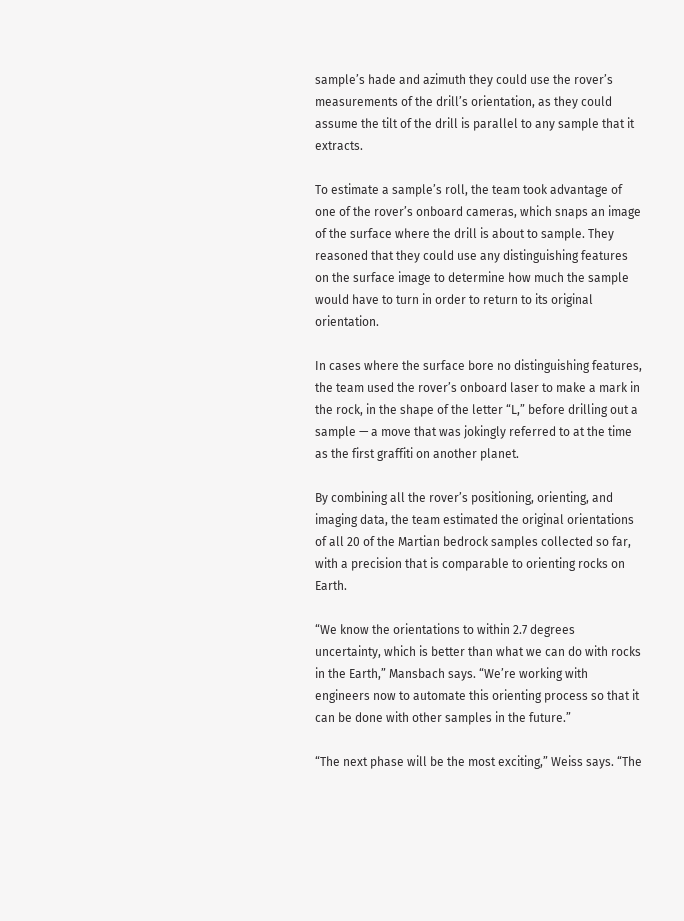sample’s hade and azimuth they could use the rover’s measurements of the drill’s orientation, as they could assume the tilt of the drill is parallel to any sample that it extracts.

To estimate a sample’s roll, the team took advantage of one of the rover’s onboard cameras, which snaps an image of the surface where the drill is about to sample. They reasoned that they could use any distinguishing features on the surface image to determine how much the sample would have to turn in order to return to its original orientation.

In cases where the surface bore no distinguishing features, the team used the rover’s onboard laser to make a mark in the rock, in the shape of the letter “L,” before drilling out a sample — a move that was jokingly referred to at the time as the first graffiti on another planet.

By combining all the rover’s positioning, orienting, and imaging data, the team estimated the original orientations of all 20 of the Martian bedrock samples collected so far, with a precision that is comparable to orienting rocks on Earth.

“We know the orientations to within 2.7 degrees uncertainty, which is better than what we can do with rocks in the Earth,” Mansbach says. “We’re working with engineers now to automate this orienting process so that it can be done with other samples in the future.”

“The next phase will be the most exciting,” Weiss says. “The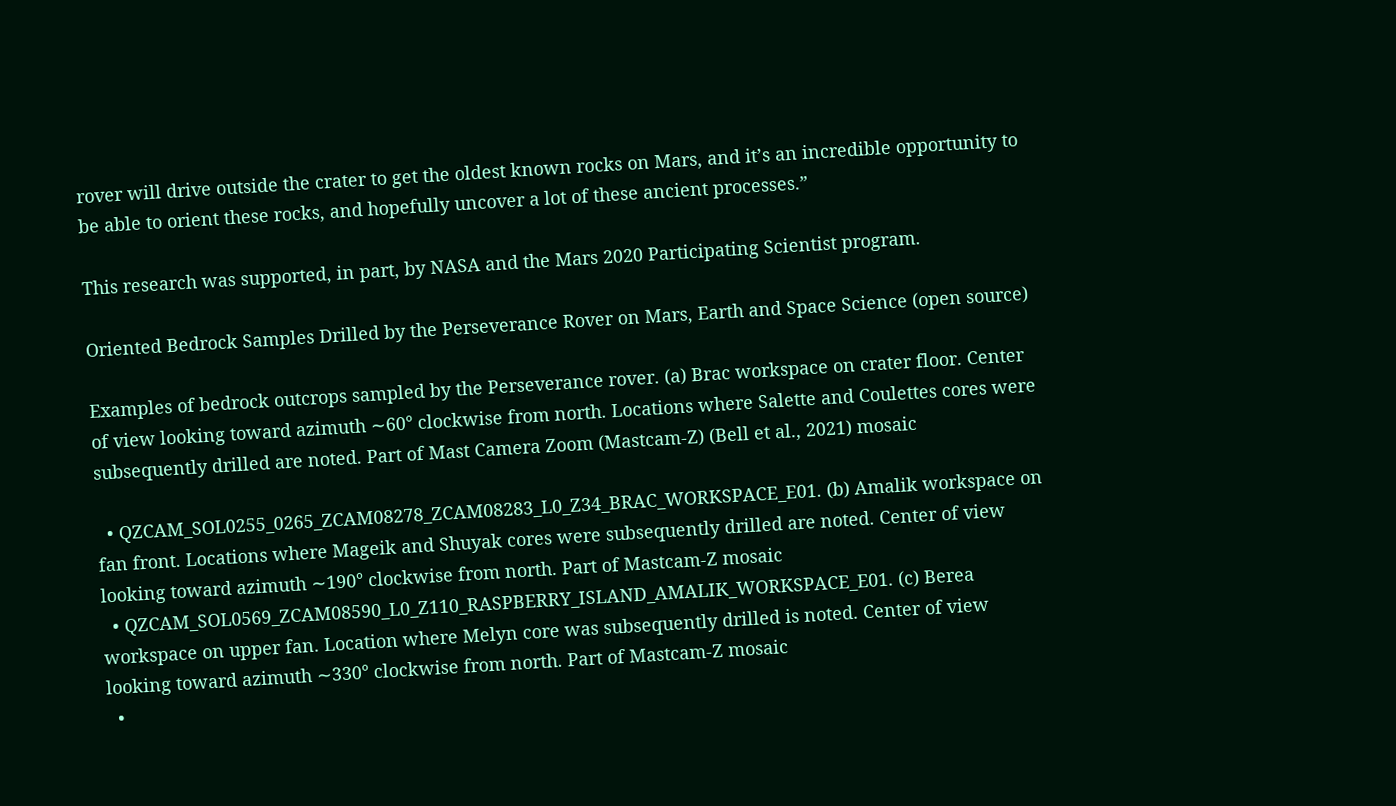rover will drive outside the crater to get the oldest known rocks on Mars, and it’s an incredible opportunity to be able to orient these rocks, and hopefully uncover a lot of these ancient processes.”

This research was supported, in part, by NASA and the Mars 2020 Participating Scientist program.

Oriented Bedrock Samples Drilled by the Perseverance Rover on Mars, Earth and Space Science (open source)

Examples of bedrock outcrops sampled by the Perseverance rover. (a) Brac workspace on crater floor. Center of view looking toward azimuth ∼60° clockwise from north. Locations where Salette and Coulettes cores were subsequently drilled are noted. Part of Mast Camera Zoom (Mastcam-Z) (Bell et al., 2021) mosaic

  • QZCAM_SOL0255_0265_ZCAM08278_ZCAM08283_L0_Z34_BRAC_WORKSPACE_E01. (b) Amalik workspace on fan front. Locations where Mageik and Shuyak cores were subsequently drilled are noted. Center of view looking toward azimuth ∼190° clockwise from north. Part of Mastcam-Z mosaic
  • QZCAM_SOL0569_ZCAM08590_L0_Z110_RASPBERRY_ISLAND_AMALIK_WORKSPACE_E01. (c) Berea workspace on upper fan. Location where Melyn core was subsequently drilled is noted. Center of view looking toward azimuth ∼330° clockwise from north. Part of Mastcam-Z mosaic
  •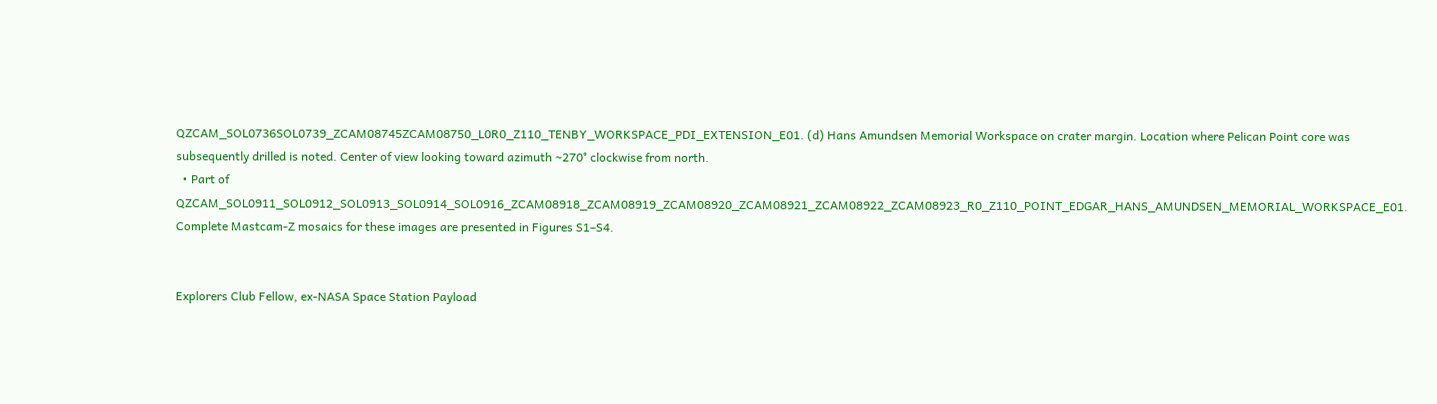QZCAM_SOL0736SOL0739_ZCAM08745ZCAM08750_L0R0_Z110_TENBY_WORKSPACE_PDI_EXTENSION_E01. (d) Hans Amundsen Memorial Workspace on crater margin. Location where Pelican Point core was subsequently drilled is noted. Center of view looking toward azimuth ∼270° clockwise from north.
  • Part of QZCAM_SOL0911_SOL0912_SOL0913_SOL0914_SOL0916_ZCAM08918_ZCAM08919_ZCAM08920_ZCAM08921_ZCAM08922_ZCAM08923_R0_Z110_POINT_EDGAR_HANS_AMUNDSEN_MEMORIAL_WORKSPACE_E01. Complete Mastcam-Z mosaics for these images are presented in Figures S1–S4.


Explorers Club Fellow, ex-NASA Space Station Payload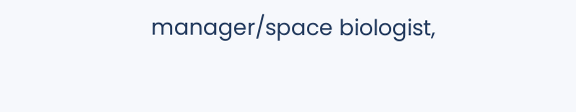manager/space biologist,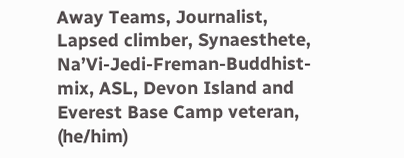Away Teams, Journalist, Lapsed climber, Synaesthete, Na’Vi-Jedi-Freman-Buddhist-mix, ASL, Devon Island and Everest Base Camp veteran, (he/him)